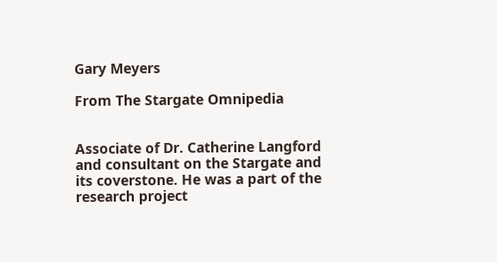Gary Meyers

From The Stargate Omnipedia


Associate of Dr. Catherine Langford and consultant on the Stargate and its coverstone. He was a part of the research project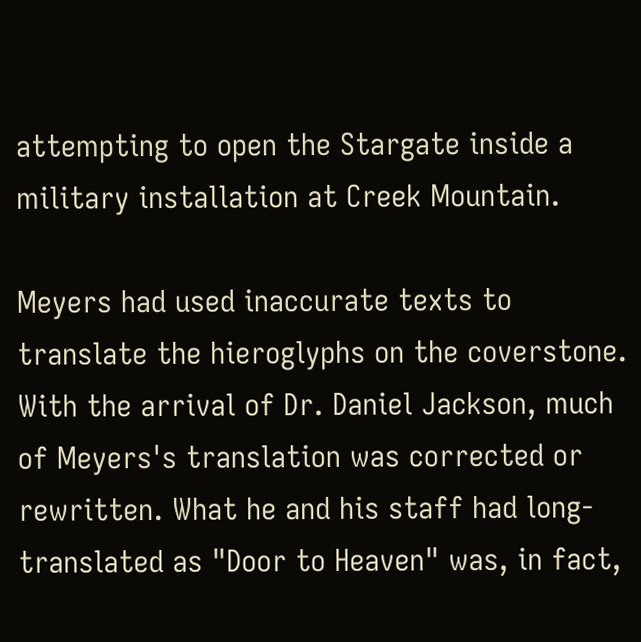attempting to open the Stargate inside a military installation at Creek Mountain.

Meyers had used inaccurate texts to translate the hieroglyphs on the coverstone. With the arrival of Dr. Daniel Jackson, much of Meyers's translation was corrected or rewritten. What he and his staff had long-translated as "Door to Heaven" was, in fact,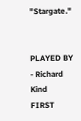"Stargate."


PLAYED BY - Richard Kind
FIRST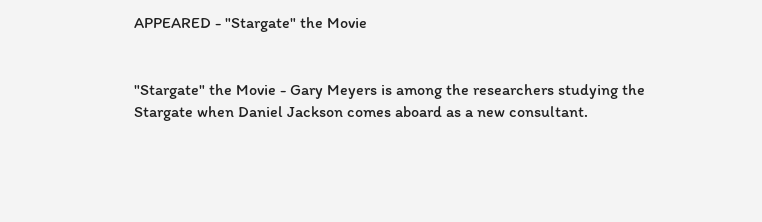APPEARED - "Stargate" the Movie


"Stargate" the Movie - Gary Meyers is among the researchers studying the Stargate when Daniel Jackson comes aboard as a new consultant.